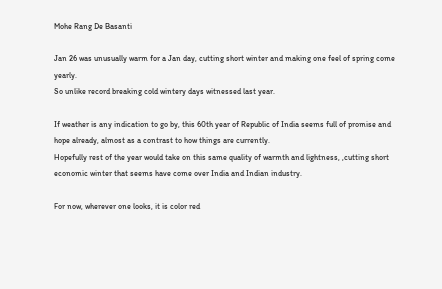Mohe Rang De Basanti

Jan 26 was unusually warm for a Jan day, cutting short winter and making one feel of spring come yearly.
So unlike record breaking cold wintery days witnessed last year.

If weather is any indication to go by, this 60th year of Republic of India seems full of promise and hope already, almost as a contrast to how things are currently.
Hopefully rest of the year would take on this same quality of warmth and lightness, ,cutting short economic winter that seems have come over India and Indian industry.

For now, wherever one looks, it is color red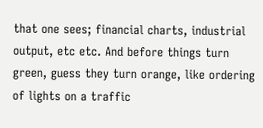that one sees; financial charts, industrial output, etc etc. And before things turn green, guess they turn orange, like ordering of lights on a traffic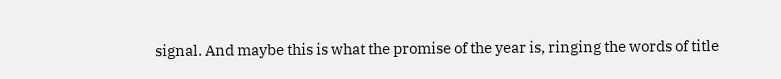signal. And maybe this is what the promise of the year is, ringing the words of title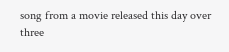song from a movie released this day over three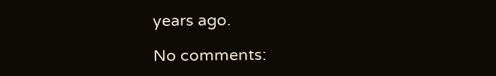years ago.

No comments: